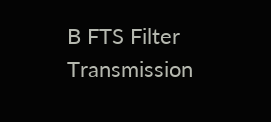B FTS Filter Transmission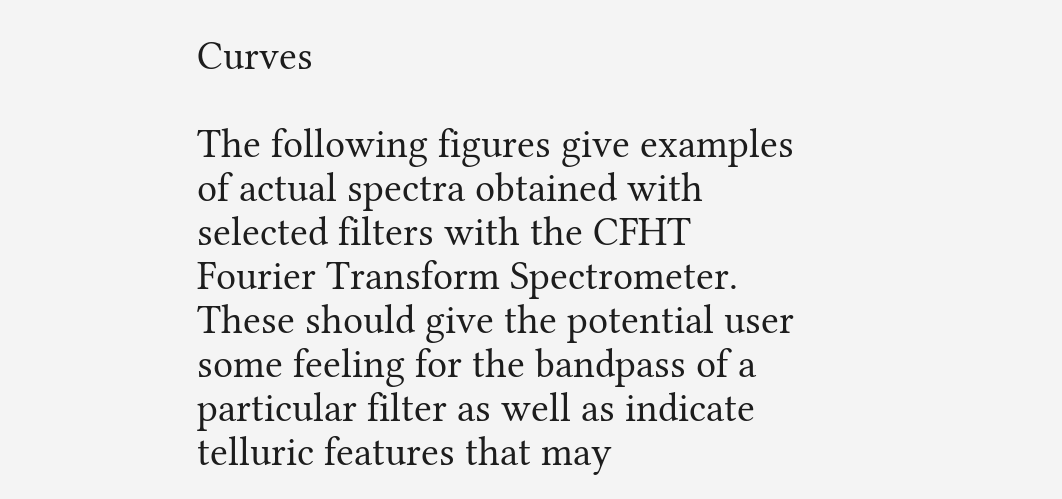Curves

The following figures give examples of actual spectra obtained with selected filters with the CFHT Fourier Transform Spectrometer. These should give the potential user some feeling for the bandpass of a particular filter as well as indicate telluric features that may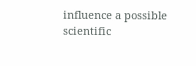influence a possible scientific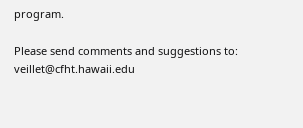program.

Please send comments and suggestions to: veillet@cfht.hawaii.edu